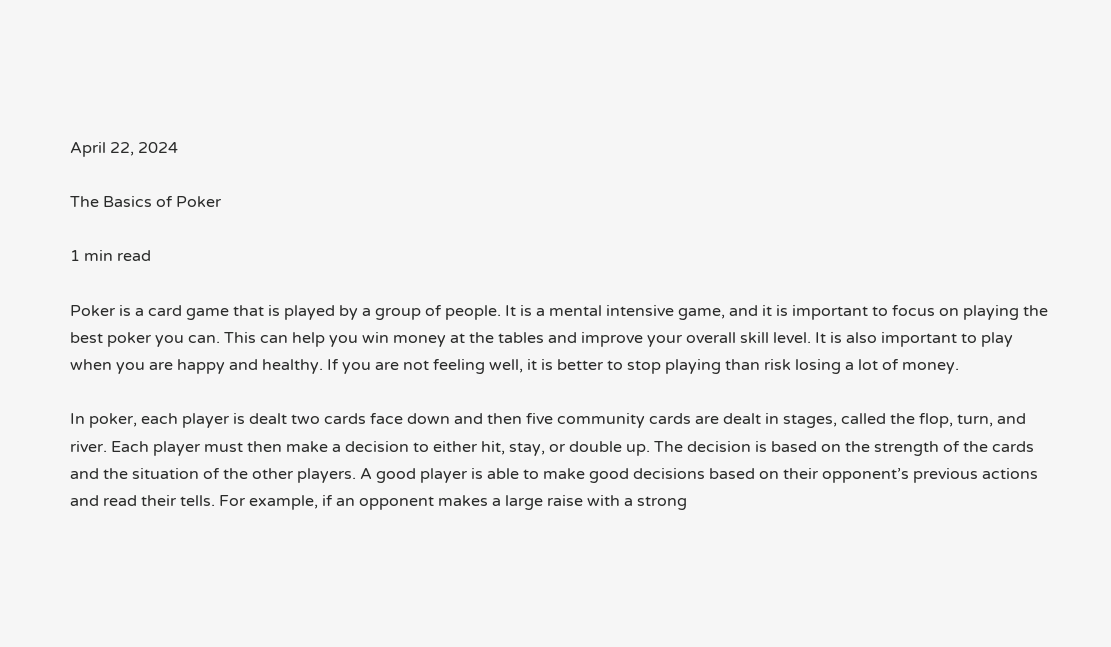April 22, 2024

The Basics of Poker

1 min read

Poker is a card game that is played by a group of people. It is a mental intensive game, and it is important to focus on playing the best poker you can. This can help you win money at the tables and improve your overall skill level. It is also important to play when you are happy and healthy. If you are not feeling well, it is better to stop playing than risk losing a lot of money.

In poker, each player is dealt two cards face down and then five community cards are dealt in stages, called the flop, turn, and river. Each player must then make a decision to either hit, stay, or double up. The decision is based on the strength of the cards and the situation of the other players. A good player is able to make good decisions based on their opponent’s previous actions and read their tells. For example, if an opponent makes a large raise with a strong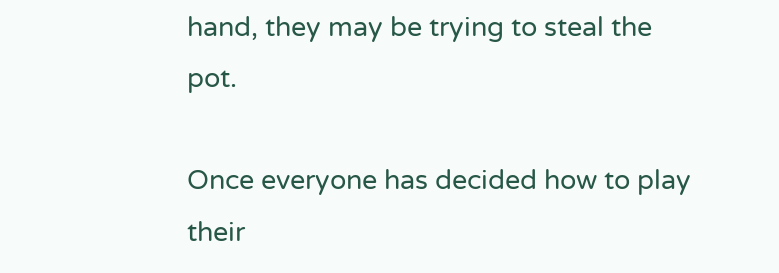hand, they may be trying to steal the pot.

Once everyone has decided how to play their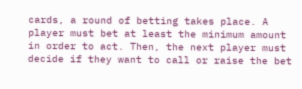cards, a round of betting takes place. A player must bet at least the minimum amount in order to act. Then, the next player must decide if they want to call or raise the bet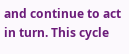and continue to act in turn. This cycle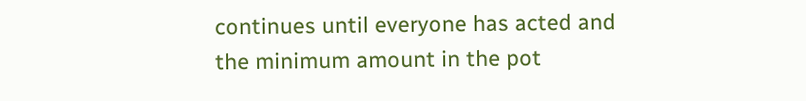continues until everyone has acted and the minimum amount in the pot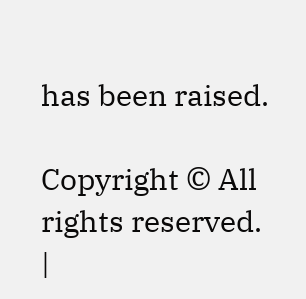has been raised.

Copyright © All rights reserved. |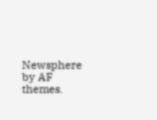Newsphere by AF themes.